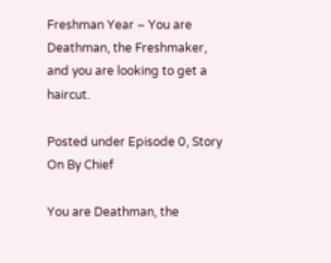Freshman Year – You are Deathman, the Freshmaker, and you are looking to get a haircut.

Posted under Episode 0, Story On By Chief

You are Deathman, the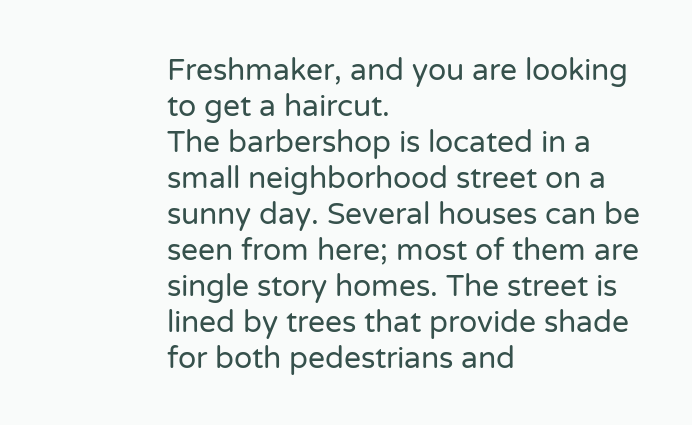Freshmaker, and you are looking to get a haircut.
The barbershop is located in a small neighborhood street on a sunny day. Several houses can be seen from here; most of them are single story homes. The street is lined by trees that provide shade for both pedestrians and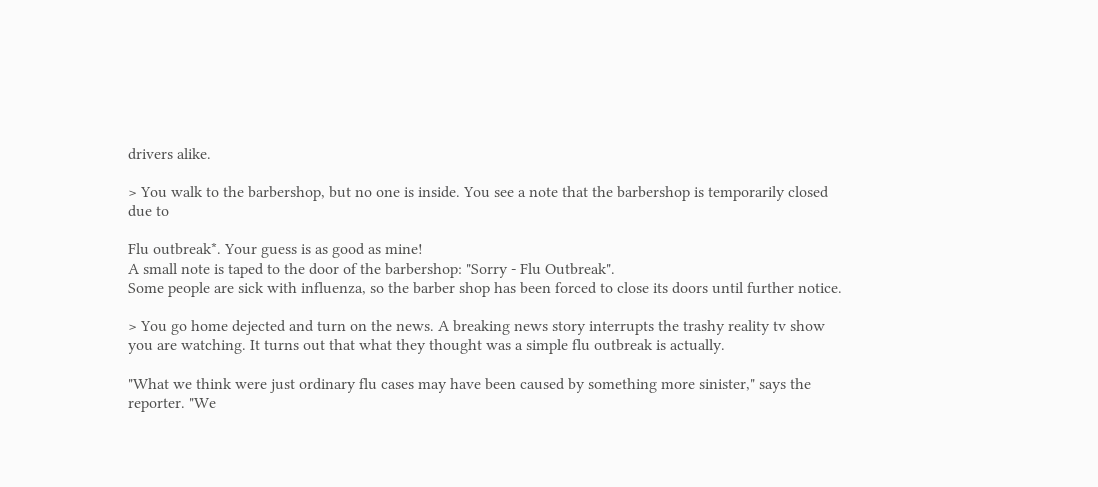drivers alike.

> You walk to the barbershop, but no one is inside. You see a note that the barbershop is temporarily closed due to

Flu outbreak*. Your guess is as good as mine!
A small note is taped to the door of the barbershop: "Sorry - Flu Outbreak".
Some people are sick with influenza, so the barber shop has been forced to close its doors until further notice.

> You go home dejected and turn on the news. A breaking news story interrupts the trashy reality tv show you are watching. It turns out that what they thought was a simple flu outbreak is actually.

"What we think were just ordinary flu cases may have been caused by something more sinister," says the reporter. "We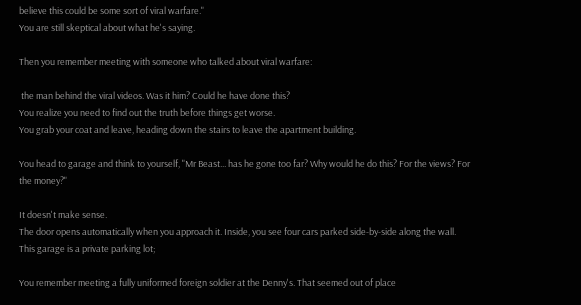believe this could be some sort of viral warfare."
You are still skeptical about what he's saying.

Then you remember meeting with someone who talked about viral warfare:

 the man behind the viral videos. Was it him? Could he have done this?
You realize you need to find out the truth before things get worse.
You grab your coat and leave, heading down the stairs to leave the apartment building.

You head to garage and think to yourself, "Mr Beast... has he gone too far? Why would he do this? For the views? For the money?"

It doesn't make sense.
The door opens automatically when you approach it. Inside, you see four cars parked side-by-side along the wall.
This garage is a private parking lot;

You remember meeting a fully uniformed foreign soldier at the Denny's. That seemed out of place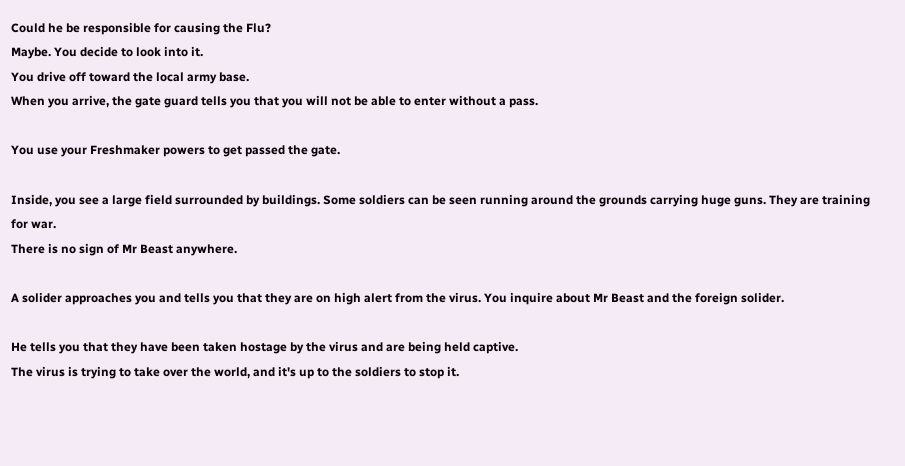Could he be responsible for causing the Flu?
Maybe. You decide to look into it.
You drive off toward the local army base.
When you arrive, the gate guard tells you that you will not be able to enter without a pass.

You use your Freshmaker powers to get passed the gate.

Inside, you see a large field surrounded by buildings. Some soldiers can be seen running around the grounds carrying huge guns. They are training for war.
There is no sign of Mr Beast anywhere.

A solider approaches you and tells you that they are on high alert from the virus. You inquire about Mr Beast and the foreign solider.

He tells you that they have been taken hostage by the virus and are being held captive.
The virus is trying to take over the world, and it's up to the soldiers to stop it.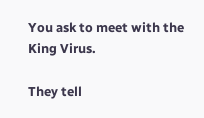You ask to meet with the King Virus.

They tell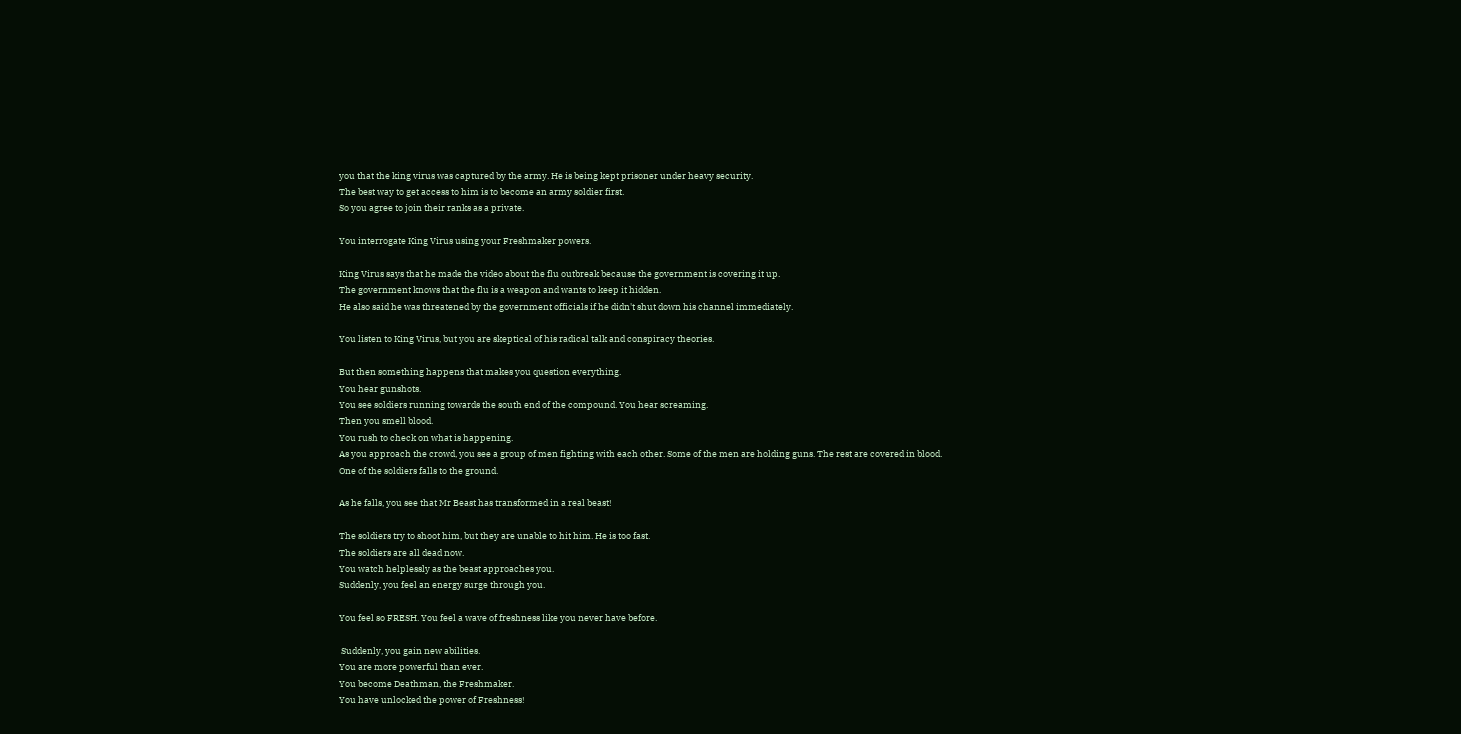you that the king virus was captured by the army. He is being kept prisoner under heavy security.
The best way to get access to him is to become an army soldier first.
So you agree to join their ranks as a private.

You interrogate King Virus using your Freshmaker powers.

King Virus says that he made the video about the flu outbreak because the government is covering it up.
The government knows that the flu is a weapon and wants to keep it hidden.
He also said he was threatened by the government officials if he didn't shut down his channel immediately.

You listen to King Virus, but you are skeptical of his radical talk and conspiracy theories.

But then something happens that makes you question everything.
You hear gunshots.
You see soldiers running towards the south end of the compound. You hear screaming.
Then you smell blood.
You rush to check on what is happening.
As you approach the crowd, you see a group of men fighting with each other. Some of the men are holding guns. The rest are covered in blood.
One of the soldiers falls to the ground.

As he falls, you see that Mr Beast has transformed in a real beast!

The soldiers try to shoot him, but they are unable to hit him. He is too fast.
The soldiers are all dead now.
You watch helplessly as the beast approaches you.
Suddenly, you feel an energy surge through you.

You feel so FRESH. You feel a wave of freshness like you never have before.

 Suddenly, you gain new abilities.
You are more powerful than ever.
You become Deathman, the Freshmaker.
You have unlocked the power of Freshness!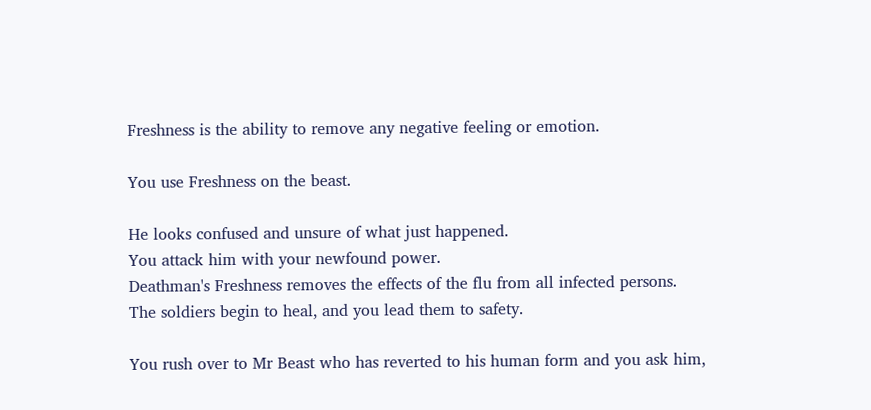Freshness is the ability to remove any negative feeling or emotion.

You use Freshness on the beast.

He looks confused and unsure of what just happened.
You attack him with your newfound power.
Deathman's Freshness removes the effects of the flu from all infected persons.
The soldiers begin to heal, and you lead them to safety.

You rush over to Mr Beast who has reverted to his human form and you ask him,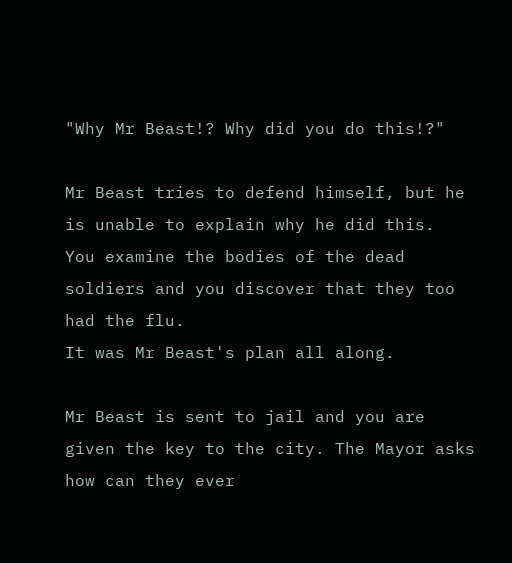"Why Mr Beast!? Why did you do this!?"

Mr Beast tries to defend himself, but he is unable to explain why he did this.
You examine the bodies of the dead soldiers and you discover that they too had the flu.
It was Mr Beast's plan all along.

Mr Beast is sent to jail and you are given the key to the city. The Mayor asks how can they ever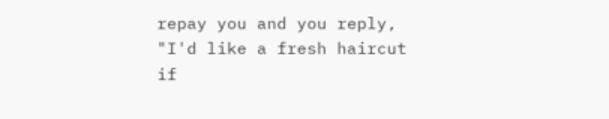repay you and you reply, "I'd like a fresh haircut if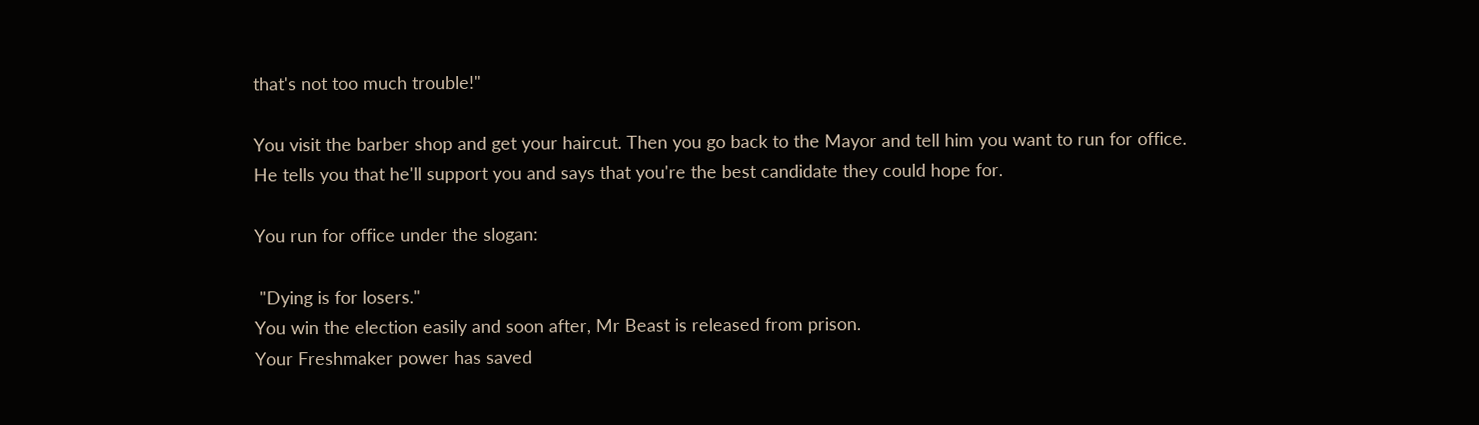that's not too much trouble!"

You visit the barber shop and get your haircut. Then you go back to the Mayor and tell him you want to run for office.
He tells you that he'll support you and says that you're the best candidate they could hope for.

You run for office under the slogan:

 "Dying is for losers."
You win the election easily and soon after, Mr Beast is released from prison.
Your Freshmaker power has saved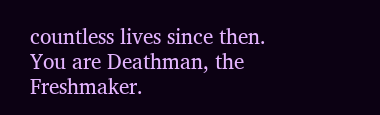countless lives since then.
You are Deathman, the Freshmaker.